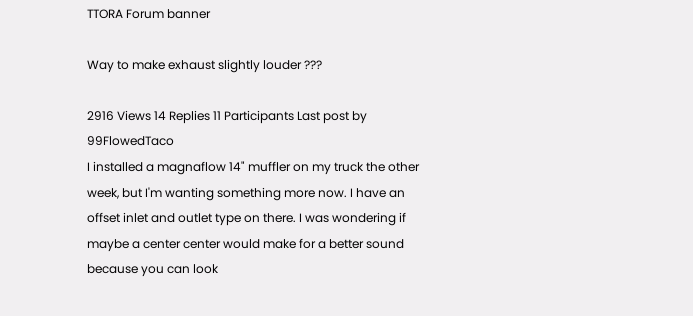TTORA Forum banner

Way to make exhaust slightly louder ???

2916 Views 14 Replies 11 Participants Last post by  99FlowedTaco
I installed a magnaflow 14" muffler on my truck the other week, but I'm wanting something more now. I have an offset inlet and outlet type on there. I was wondering if maybe a center center would make for a better sound because you can look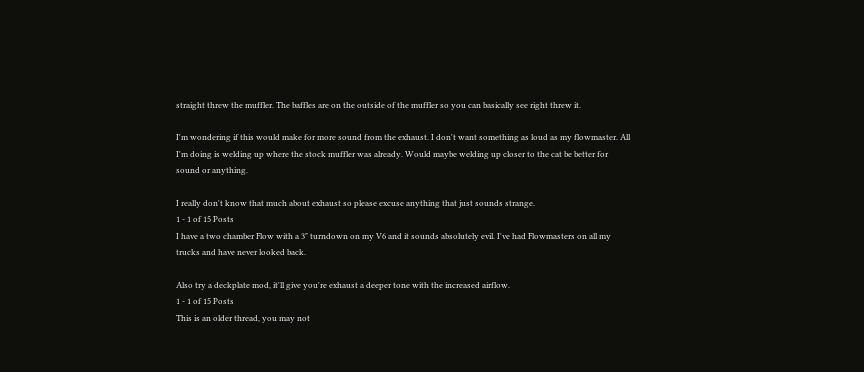straight threw the muffler. The baffles are on the outside of the muffler so you can basically see right threw it.

I'm wondering if this would make for more sound from the exhaust. I don't want something as loud as my flowmaster. All I'm doing is welding up where the stock muffler was already. Would maybe welding up closer to the cat be better for sound or anything.

I really don't know that much about exhaust so please excuse anything that just sounds strange.
1 - 1 of 15 Posts
I have a two chamber Flow with a 3" turndown on my V6 and it sounds absolutely evil. I've had Flowmasters on all my trucks and have never looked back.

Also try a deckplate mod, it'll give you're exhaust a deeper tone with the increased airflow.
1 - 1 of 15 Posts
This is an older thread, you may not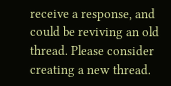receive a response, and could be reviving an old thread. Please consider creating a new thread.